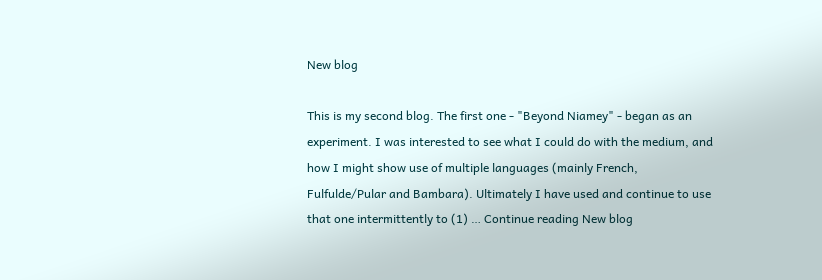New blog

This is my second blog. The first one - "Beyond Niamey" - began as an experiment. I was interested to see what I could do with the medium, and how I might show use of multiple languages (mainly French, Fulfulde/Pular and Bambara). Ultimately I have used and continue to use that one intermittently to (1) … Continue reading New blog